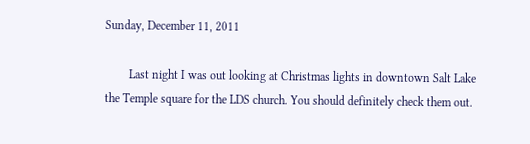Sunday, December 11, 2011

        Last night I was out looking at Christmas lights in downtown Salt Lake the Temple square for the LDS church. You should definitely check them out.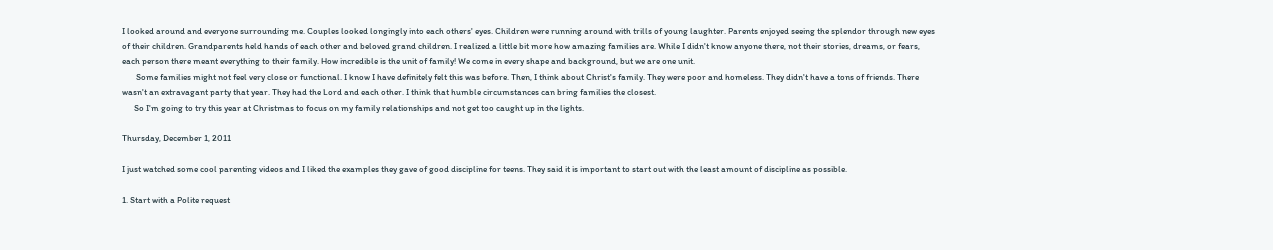I looked around and everyone surrounding me. Couples looked longingly into each others' eyes. Children were running around with trills of young laughter. Parents enjoyed seeing the splendor through new eyes of their children. Grandparents held hands of each other and beloved grand children. I realized a little bit more how amazing families are. While I didn't know anyone there, not their stories, dreams, or fears, each person there meant everything to their family. How incredible is the unit of family! We come in every shape and background, but we are one unit.
       Some families might not feel very close or functional. I know I have definitely felt this was before. Then, I think about Christ's family. They were poor and homeless. They didn't have a tons of friends. There wasn't an extravagant party that year. They had the Lord and each other. I think that humble circumstances can bring families the closest.
      So I'm going to try this year at Christmas to focus on my family relationships and not get too caught up in the lights.

Thursday, December 1, 2011

I just watched some cool parenting videos and I liked the examples they gave of good discipline for teens. They said it is important to start out with the least amount of discipline as possible.

1. Start with a Polite request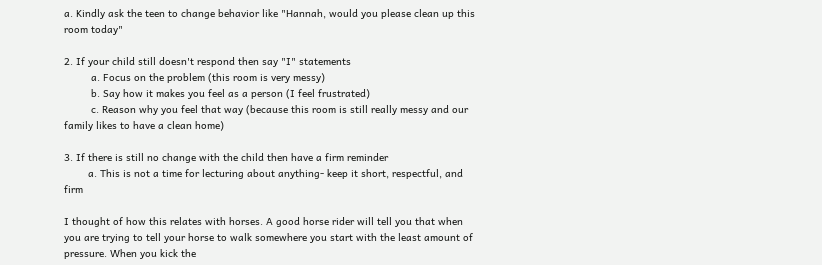a. Kindly ask the teen to change behavior like "Hannah, would you please clean up this room today"

2. If your child still doesn't respond then say "I" statements
         a. Focus on the problem (this room is very messy)
         b. Say how it makes you feel as a person (I feel frustrated)
         c. Reason why you feel that way (because this room is still really messy and our family likes to have a clean home)

3. If there is still no change with the child then have a firm reminder
        a. This is not a time for lecturing about anything- keep it short, respectful, and firm

I thought of how this relates with horses. A good horse rider will tell you that when you are trying to tell your horse to walk somewhere you start with the least amount of pressure. When you kick the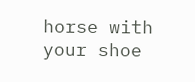horse with your shoe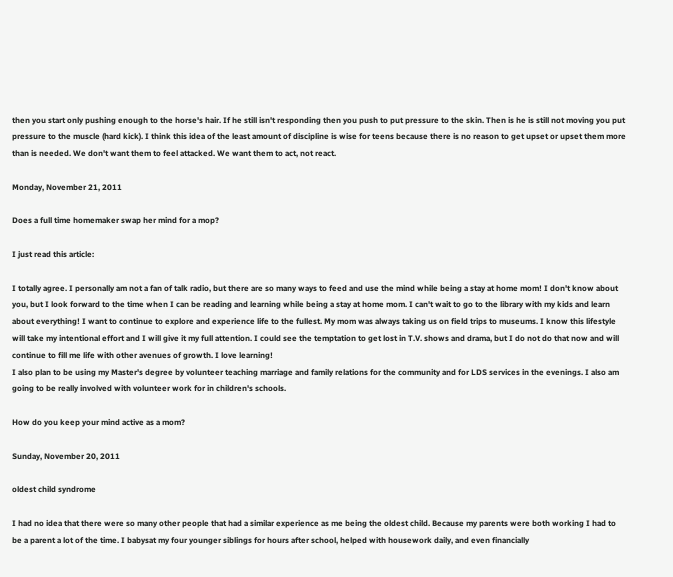then you start only pushing enough to the horse's hair. If he still isn't responding then you push to put pressure to the skin. Then is he is still not moving you put pressure to the muscle (hard kick). I think this idea of the least amount of discipline is wise for teens because there is no reason to get upset or upset them more than is needed. We don't want them to feel attacked. We want them to act, not react.

Monday, November 21, 2011

Does a full time homemaker swap her mind for a mop?

I just read this article:

I totally agree. I personally am not a fan of talk radio, but there are so many ways to feed and use the mind while being a stay at home mom! I don't know about you, but I look forward to the time when I can be reading and learning while being a stay at home mom. I can't wait to go to the library with my kids and learn about everything! I want to continue to explore and experience life to the fullest. My mom was always taking us on field trips to museums. I know this lifestyle will take my intentional effort and I will give it my full attention. I could see the temptation to get lost in T.V. shows and drama, but I do not do that now and will continue to fill me life with other avenues of growth. I love learning!
I also plan to be using my Master's degree by volunteer teaching marriage and family relations for the community and for LDS services in the evenings. I also am going to be really involved with volunteer work for in children's schools.

How do you keep your mind active as a mom?

Sunday, November 20, 2011

oldest child syndrome

I had no idea that there were so many other people that had a similar experience as me being the oldest child. Because my parents were both working I had to be a parent a lot of the time. I babysat my four younger siblings for hours after school, helped with housework daily, and even financially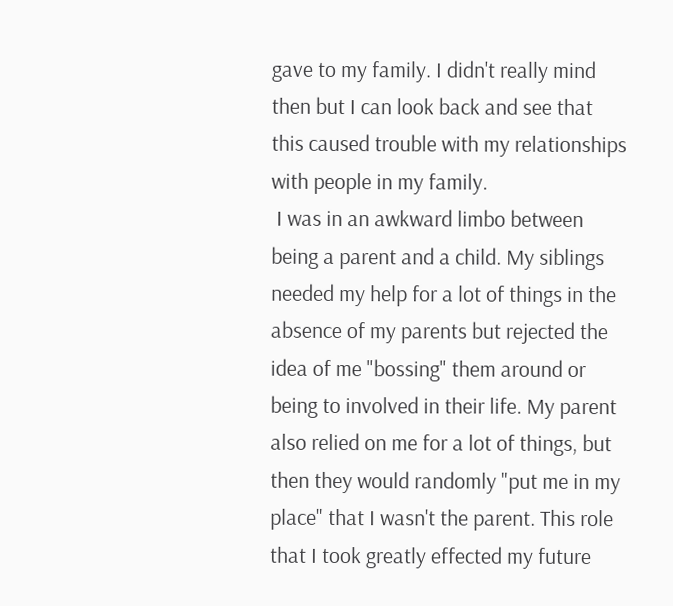gave to my family. I didn't really mind then but I can look back and see that this caused trouble with my relationships with people in my family.
 I was in an awkward limbo between being a parent and a child. My siblings needed my help for a lot of things in the absence of my parents but rejected the idea of me "bossing" them around or being to involved in their life. My parent also relied on me for a lot of things, but then they would randomly "put me in my place" that I wasn't the parent. This role that I took greatly effected my future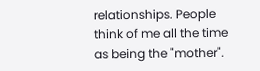relationships. People think of me all the time as being the "mother".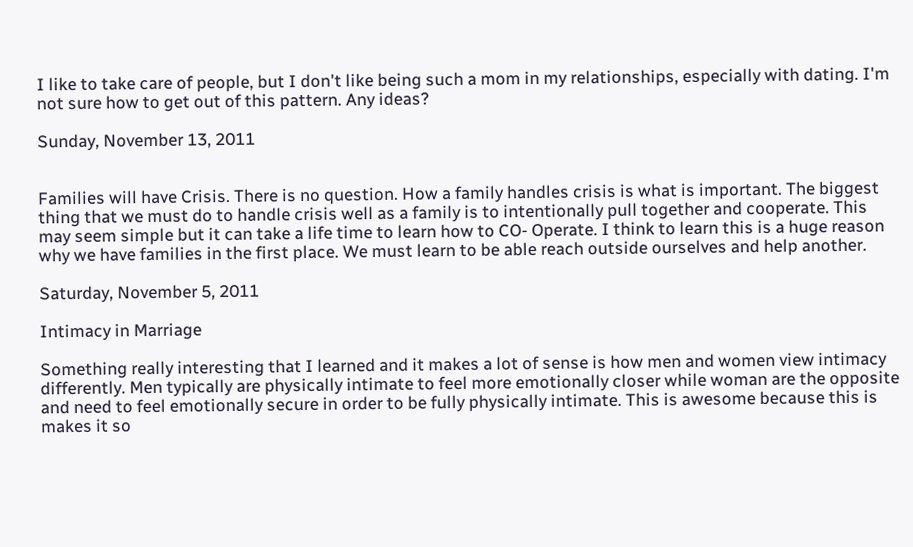I like to take care of people, but I don't like being such a mom in my relationships, especially with dating. I'm not sure how to get out of this pattern. Any ideas?

Sunday, November 13, 2011


Families will have Crisis. There is no question. How a family handles crisis is what is important. The biggest thing that we must do to handle crisis well as a family is to intentionally pull together and cooperate. This may seem simple but it can take a life time to learn how to CO- Operate. I think to learn this is a huge reason why we have families in the first place. We must learn to be able reach outside ourselves and help another.

Saturday, November 5, 2011

Intimacy in Marriage

Something really interesting that I learned and it makes a lot of sense is how men and women view intimacy differently. Men typically are physically intimate to feel more emotionally closer while woman are the opposite and need to feel emotionally secure in order to be fully physically intimate. This is awesome because this is makes it so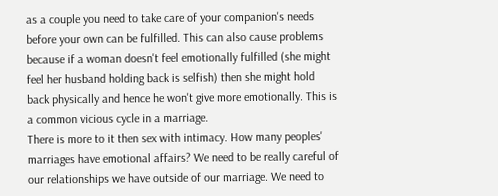as a couple you need to take care of your companion's needs before your own can be fulfilled. This can also cause problems because if a woman doesn't feel emotionally fulfilled (she might feel her husband holding back is selfish) then she might hold back physically and hence he won't give more emotionally. This is a common vicious cycle in a marriage.
There is more to it then sex with intimacy. How many peoples' marriages have emotional affairs? We need to be really careful of our relationships we have outside of our marriage. We need to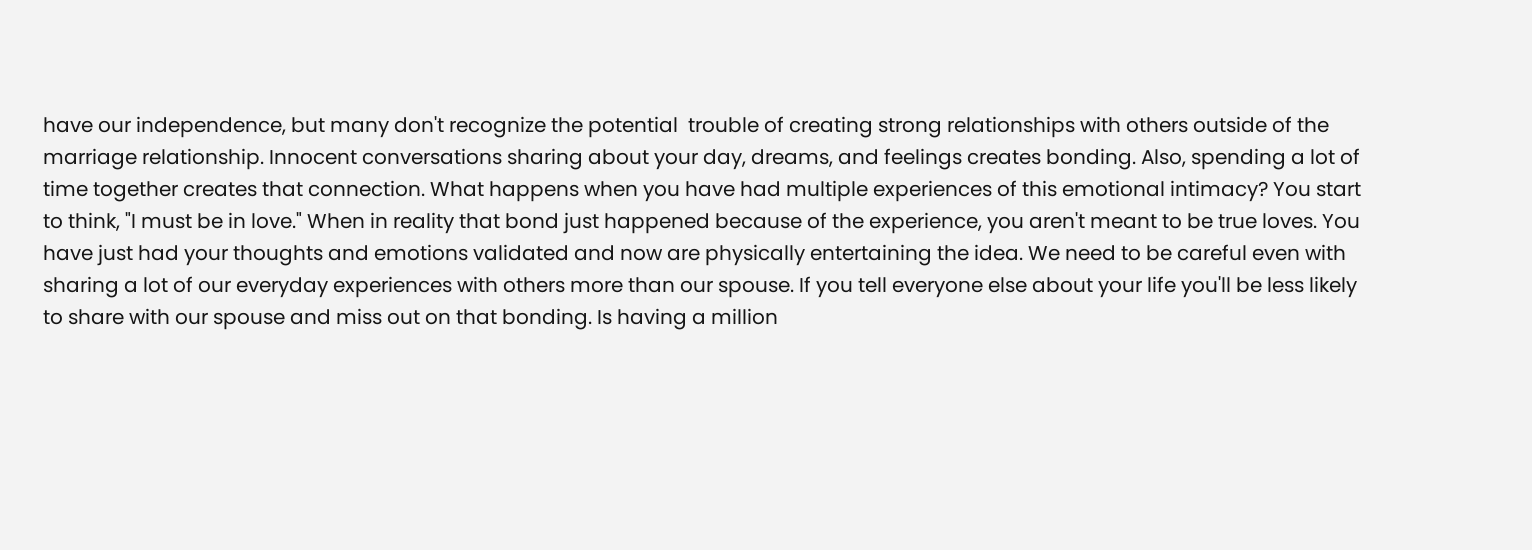have our independence, but many don't recognize the potential  trouble of creating strong relationships with others outside of the marriage relationship. Innocent conversations sharing about your day, dreams, and feelings creates bonding. Also, spending a lot of time together creates that connection. What happens when you have had multiple experiences of this emotional intimacy? You start to think, "I must be in love." When in reality that bond just happened because of the experience, you aren't meant to be true loves. You have just had your thoughts and emotions validated and now are physically entertaining the idea. We need to be careful even with sharing a lot of our everyday experiences with others more than our spouse. If you tell everyone else about your life you'll be less likely to share with our spouse and miss out on that bonding. Is having a million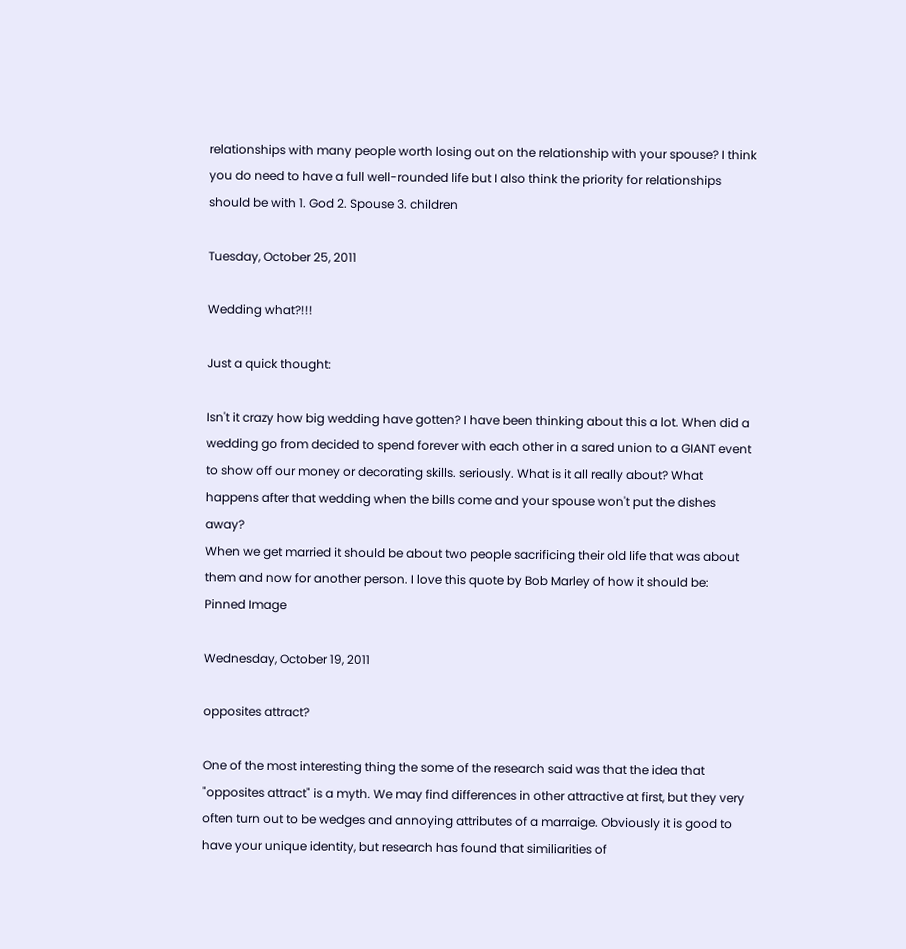relationships with many people worth losing out on the relationship with your spouse? I think you do need to have a full well-rounded life but I also think the priority for relationships should be with 1. God 2. Spouse 3. children

Tuesday, October 25, 2011

Wedding what?!!!

Just a quick thought:

Isn't it crazy how big wedding have gotten? I have been thinking about this a lot. When did a wedding go from decided to spend forever with each other in a sared union to a GIANT event to show off our money or decorating skills. seriously. What is it all really about? What happens after that wedding when the bills come and your spouse won't put the dishes away?
When we get married it should be about two people sacrificing their old life that was about them and now for another person. I love this quote by Bob Marley of how it should be:
Pinned Image

Wednesday, October 19, 2011

opposites attract?

One of the most interesting thing the some of the research said was that the idea that "opposites attract" is a myth. We may find differences in other attractive at first, but they very often turn out to be wedges and annoying attributes of a marraige. Obviously it is good to have your unique identity, but research has found that similiarities of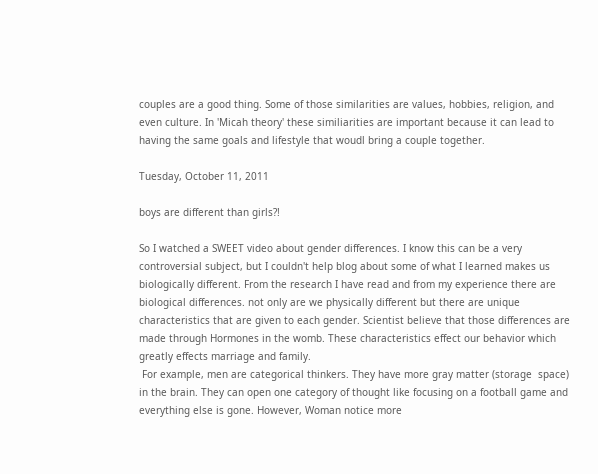couples are a good thing. Some of those similarities are values, hobbies, religion, and even culture. In 'Micah theory' these similiarities are important because it can lead to having the same goals and lifestyle that woudl bring a couple together.

Tuesday, October 11, 2011

boys are different than girls?!

So I watched a SWEET video about gender differences. I know this can be a very controversial subject, but I couldn't help blog about some of what I learned makes us biologically different. From the research I have read and from my experience there are biological differences. not only are we physically different but there are unique characteristics that are given to each gender. Scientist believe that those differences are made through Hormones in the womb. These characteristics effect our behavior which greatly effects marriage and family.
 For example, men are categorical thinkers. They have more gray matter (storage  space) in the brain. They can open one category of thought like focusing on a football game and everything else is gone. However, Woman notice more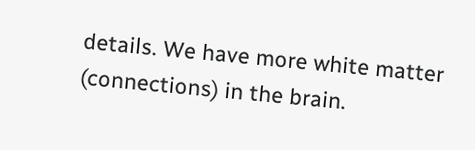details. We have more white matter (connections) in the brain.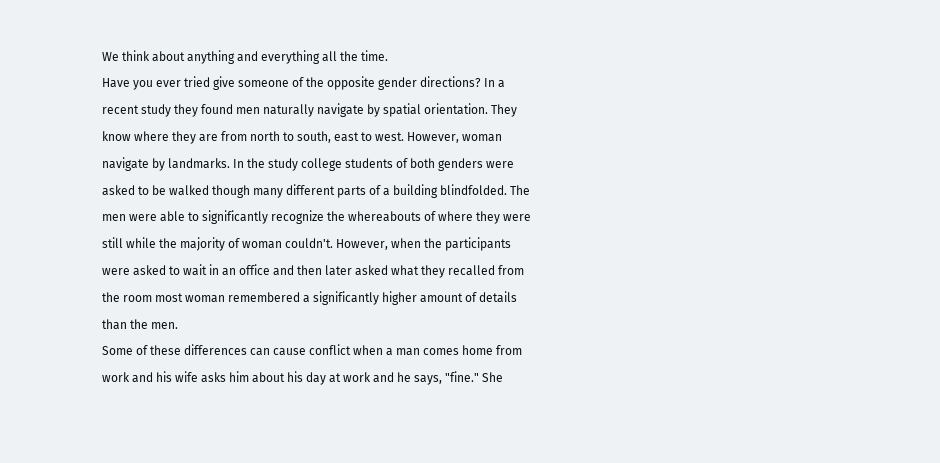We think about anything and everything all the time.
Have you ever tried give someone of the opposite gender directions? In a recent study they found men naturally navigate by spatial orientation. They know where they are from north to south, east to west. However, woman navigate by landmarks. In the study college students of both genders were asked to be walked though many different parts of a building blindfolded. The men were able to significantly recognize the whereabouts of where they were still while the majority of woman couldn't. However, when the participants were asked to wait in an office and then later asked what they recalled from the room most woman remembered a significantly higher amount of details than the men.
Some of these differences can cause conflict when a man comes home from work and his wife asks him about his day at work and he says, "fine." She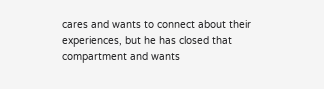cares and wants to connect about their experiences, but he has closed that compartment and wants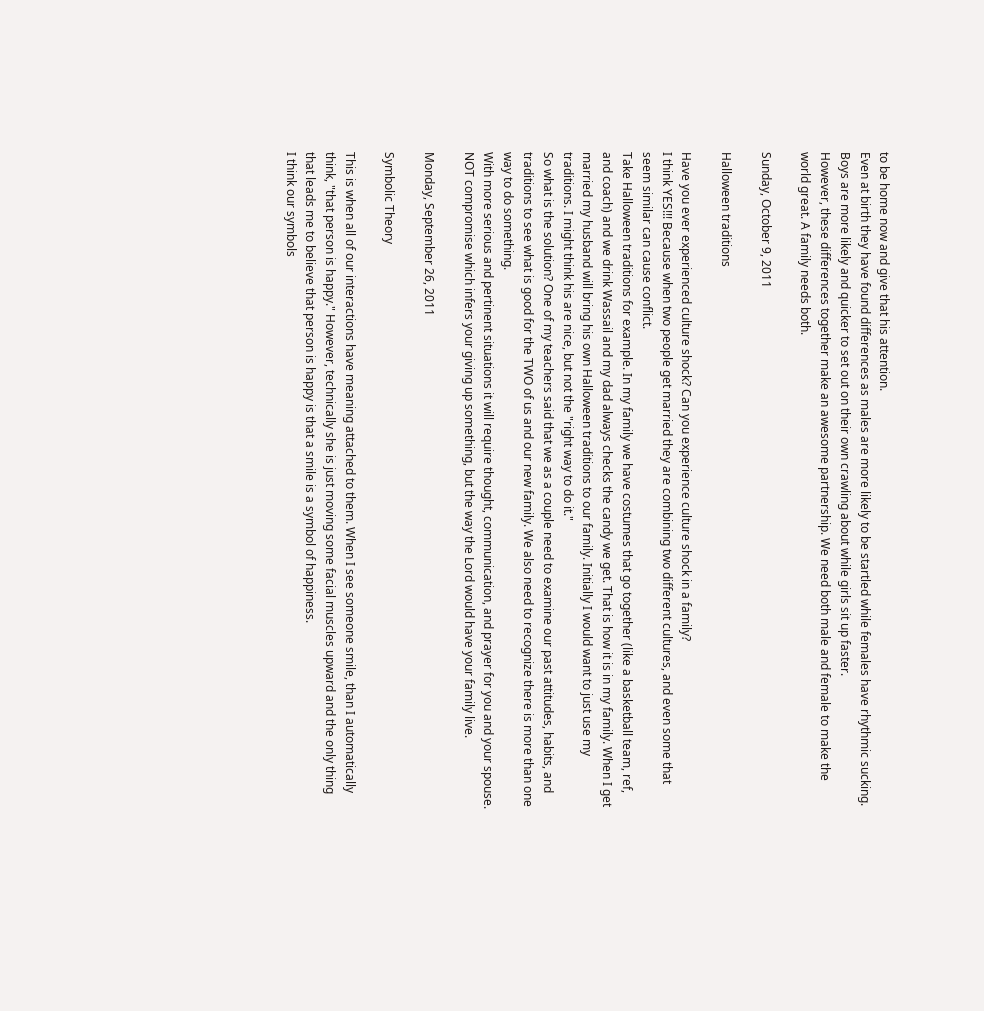to be home now and give that his attention.
Even at birth they have found differences as males are more likely to be startled while females have rhythmic sucking. Boys are more likely and quicker to set out on their own crawling about while girls sit up faster.
However, these differences together make an awesome partnership. We need both male and female to make the world great. A family needs both.

Sunday, October 9, 2011

Halloween traditions

Have you ever experienced culture shock? Can you experience culture shock in a family?
I think YES!!! Because when two people get married they are combining two different cultures, and even some that seem similar can cause conflict.
Take Halloween traditions for example. In my family we have costumes that go together (like a basketball team, ref, and coach) and we drink Wassail and my dad always checks the candy we get. That is how it is in my family. When I get married my husband will bring his own Halloween traditions to our family. Initially I would want to just use my traditions. I might think his are nice, but not the "right way to do it."
So what is the solution? One of my teachers said that we as a couple need to examine our past attitudes, habits, and traditions to see what is good for the TWO of us and our new family. We also need to recognize there is more than one way to do something.
With more serious and pertinent situations it will require thought, communication, and prayer for you and your spouse. NOT compromise which infers your giving up something, but the way the Lord would have your family live.

Monday, September 26, 2011

Symbolic Theory

This is when all of our interactions have meaning attached to them. When I see someone smile, than I automatically think, "that person is happy." However, technically she is just moving some facial muscles upward and the only thing that leads me to believe that person is happy is that a smile is a symbol of happiness.
I think our symbols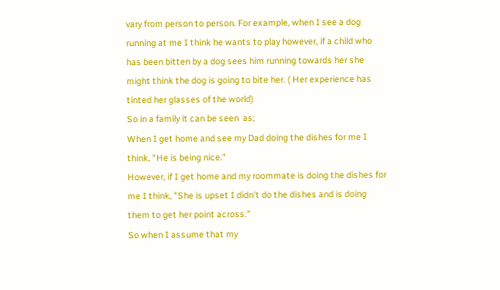vary from person to person. For example, when I see a dog running at me I think he wants to play however, if a child who has been bitten by a dog sees him running towards her she might think the dog is going to bite her. ( Her experience has tinted her glasses of the world)
So in a family it can be seen  as;
When I get home and see my Dad doing the dishes for me I think, "He is being nice."
However, if I get home and my roommate is doing the dishes for me I think, "She is upset I didn't do the dishes and is doing them to get her point across."
So when I assume that my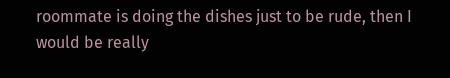roommate is doing the dishes just to be rude, then I would be really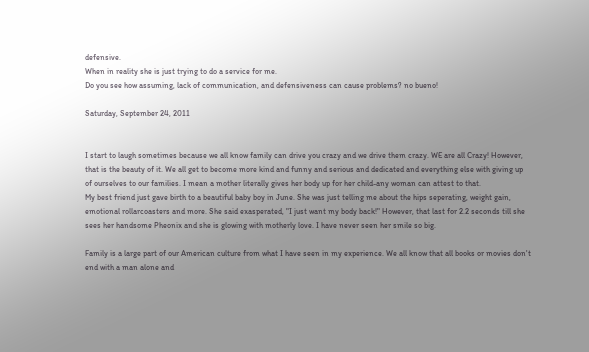defensive.
When in reality she is just trying to do a service for me.
Do you see how assuming, lack of communication, and defensiveness can cause problems? no bueno!

Saturday, September 24, 2011


I start to laugh sometimes because we all know family can drive you crazy and we drive them crazy. WE are all Crazy! However, that is the beauty of it. We all get to become more kind and funny and serious and dedicated and everything else with giving up of ourselves to our families. I mean a mother literally gives her body up for her child-any woman can attest to that.
My best friend just gave birth to a beautiful baby boy in June. She was just telling me about the hips seperating, weight gain, emotional rollarcoasters and more. She said exasperated, "I just want my body back!" However, that last for 2.2 seconds till she sees her handsome Pheonix and she is glowing with motherly love. I have never seen her smile so big.

Family is a large part of our American culture from what I have seen in my experience. We all know that all books or movies don't end with a man alone and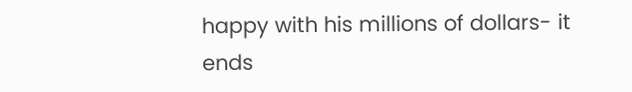happy with his millions of dollars- it ends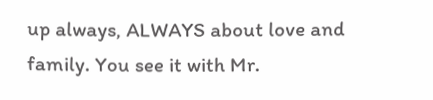up always, ALWAYS about love and family. You see it with Mr.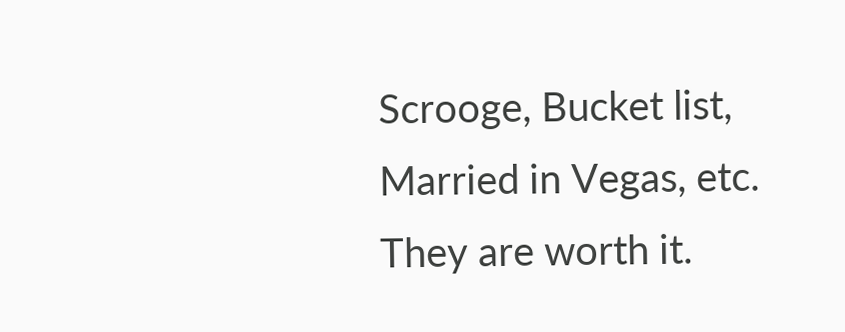Scrooge, Bucket list, Married in Vegas, etc. They are worth it.